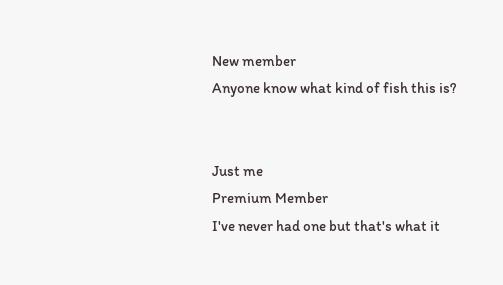New member
Anyone know what kind of fish this is?


Just me
Premium Member
I've never had one but that's what it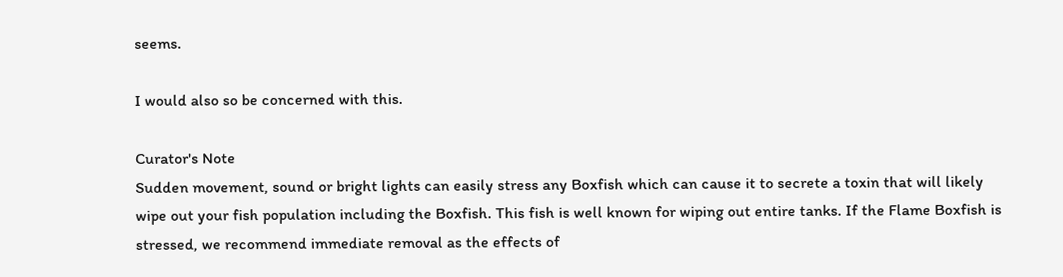seems.

I would also so be concerned with this.

Curator's Note
Sudden movement, sound or bright lights can easily stress any Boxfish which can cause it to secrete a toxin that will likely wipe out your fish population including the Boxfish. This fish is well known for wiping out entire tanks. If the Flame Boxfish is stressed, we recommend immediate removal as the effects of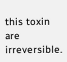this toxin are irreversible.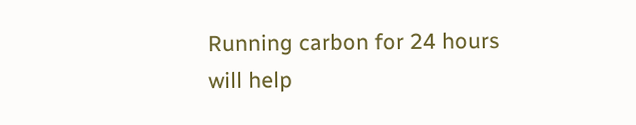Running carbon for 24 hours will help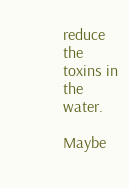reduce the toxins in the water.

Maybe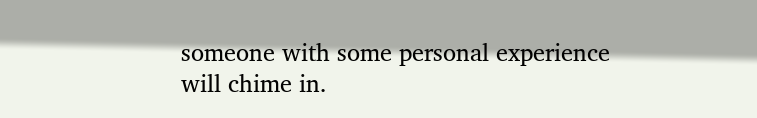someone with some personal experience will chime in.